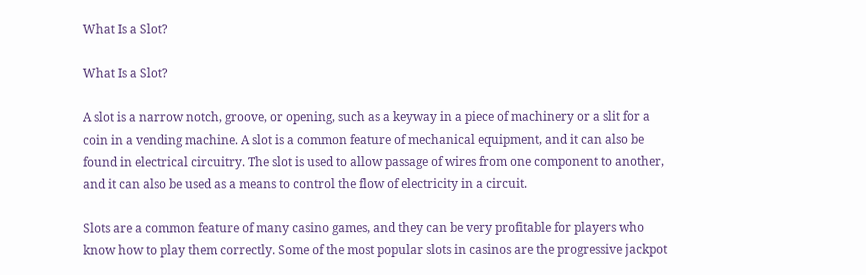What Is a Slot?

What Is a Slot?

A slot is a narrow notch, groove, or opening, such as a keyway in a piece of machinery or a slit for a coin in a vending machine. A slot is a common feature of mechanical equipment, and it can also be found in electrical circuitry. The slot is used to allow passage of wires from one component to another, and it can also be used as a means to control the flow of electricity in a circuit.

Slots are a common feature of many casino games, and they can be very profitable for players who know how to play them correctly. Some of the most popular slots in casinos are the progressive jackpot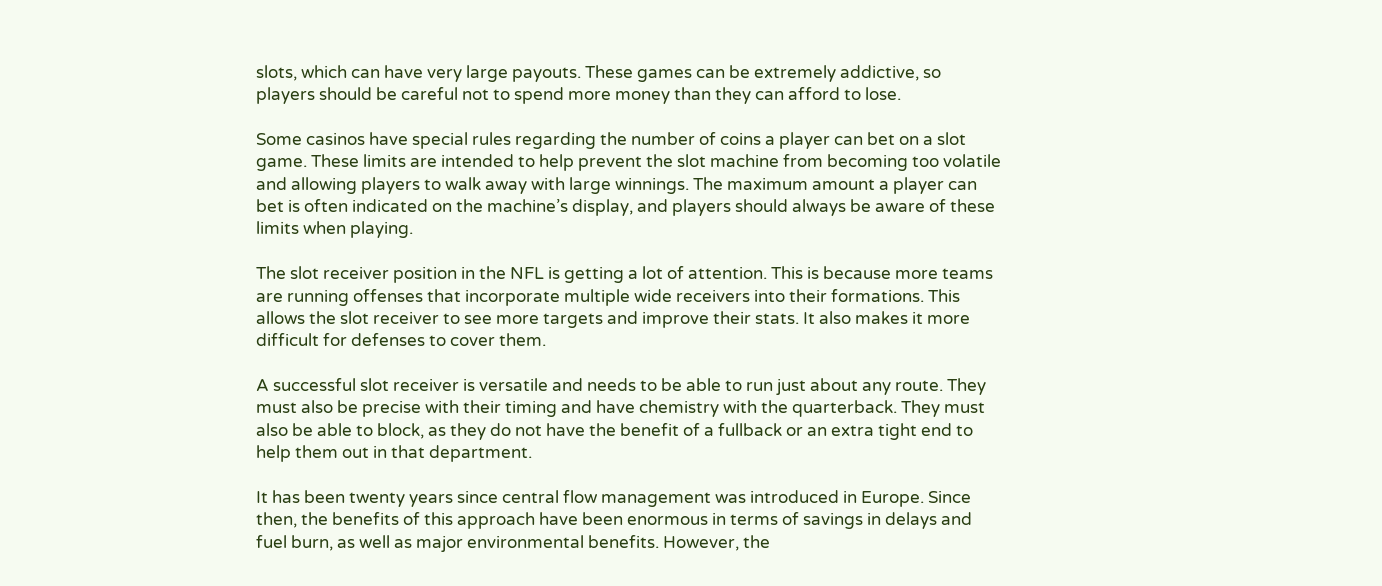slots, which can have very large payouts. These games can be extremely addictive, so players should be careful not to spend more money than they can afford to lose.

Some casinos have special rules regarding the number of coins a player can bet on a slot game. These limits are intended to help prevent the slot machine from becoming too volatile and allowing players to walk away with large winnings. The maximum amount a player can bet is often indicated on the machine’s display, and players should always be aware of these limits when playing.

The slot receiver position in the NFL is getting a lot of attention. This is because more teams are running offenses that incorporate multiple wide receivers into their formations. This allows the slot receiver to see more targets and improve their stats. It also makes it more difficult for defenses to cover them.

A successful slot receiver is versatile and needs to be able to run just about any route. They must also be precise with their timing and have chemistry with the quarterback. They must also be able to block, as they do not have the benefit of a fullback or an extra tight end to help them out in that department.

It has been twenty years since central flow management was introduced in Europe. Since then, the benefits of this approach have been enormous in terms of savings in delays and fuel burn, as well as major environmental benefits. However, the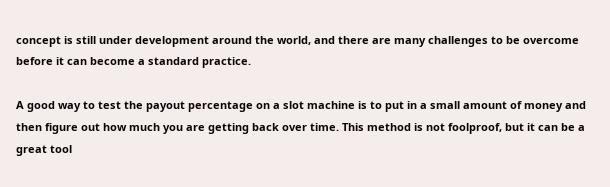concept is still under development around the world, and there are many challenges to be overcome before it can become a standard practice.

A good way to test the payout percentage on a slot machine is to put in a small amount of money and then figure out how much you are getting back over time. This method is not foolproof, but it can be a great tool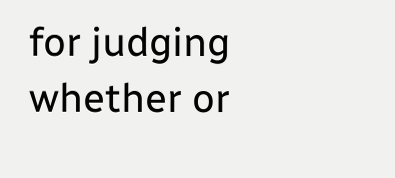for judging whether or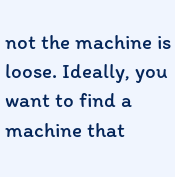not the machine is loose. Ideally, you want to find a machine that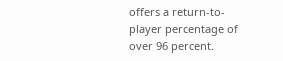offers a return-to-player percentage of over 96 percent.